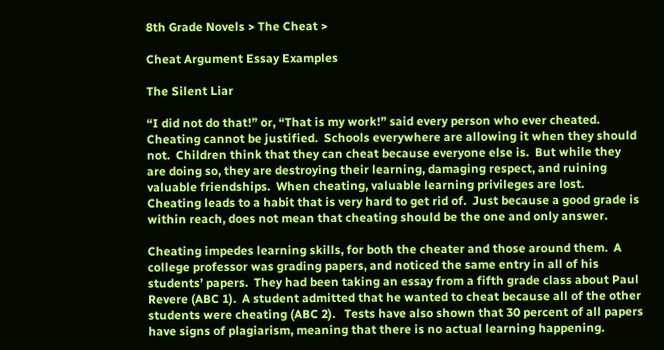8th Grade Novels > The Cheat >

Cheat Argument Essay Examples

The Silent Liar

“I did not do that!” or, “That is my work!” said every person who ever cheated.  Cheating cannot be justified.  Schools everywhere are allowing it when they should not.  Children think that they can cheat because everyone else is.  But while they are doing so, they are destroying their learning, damaging respect, and ruining valuable friendships.  When cheating, valuable learning privileges are lost.  Cheating leads to a habit that is very hard to get rid of.  Just because a good grade is within reach, does not mean that cheating should be the one and only answer.

Cheating impedes learning skills, for both the cheater and those around them.  A college professor was grading papers, and noticed the same entry in all of his students’ papers.  They had been taking an essay from a fifth grade class about Paul Revere (ABC 1).  A student admitted that he wanted to cheat because all of the other students were cheating (ABC 2).   Tests have also shown that 30 percent of all papers have signs of plagiarism, meaning that there is no actual learning happening.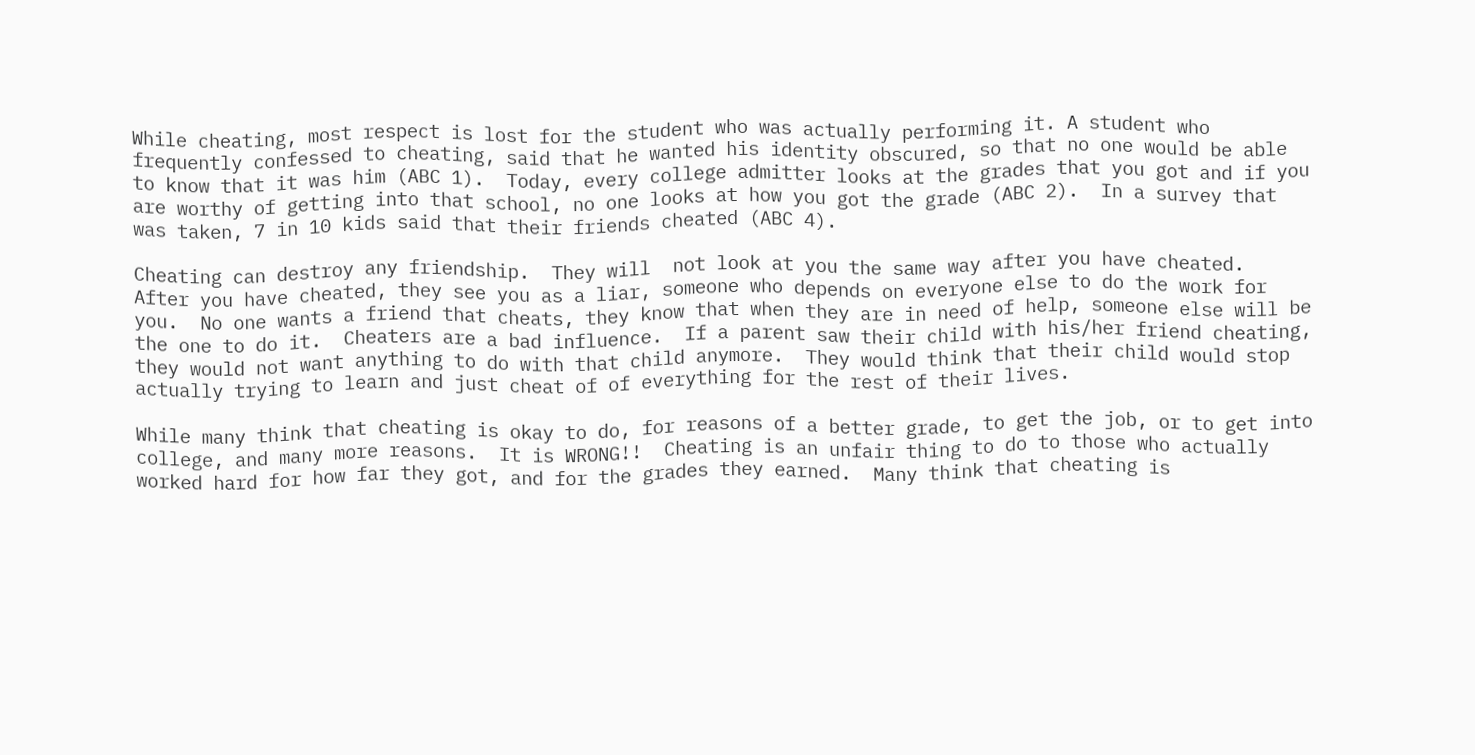While cheating, most respect is lost for the student who was actually performing it. A student who frequently confessed to cheating, said that he wanted his identity obscured, so that no one would be able to know that it was him (ABC 1).  Today, every college admitter looks at the grades that you got and if you are worthy of getting into that school, no one looks at how you got the grade (ABC 2).  In a survey that was taken, 7 in 10 kids said that their friends cheated (ABC 4).

Cheating can destroy any friendship.  They will  not look at you the same way after you have cheated.  After you have cheated, they see you as a liar, someone who depends on everyone else to do the work for you.  No one wants a friend that cheats, they know that when they are in need of help, someone else will be the one to do it.  Cheaters are a bad influence.  If a parent saw their child with his/her friend cheating, they would not want anything to do with that child anymore.  They would think that their child would stop actually trying to learn and just cheat of of everything for the rest of their lives.

While many think that cheating is okay to do, for reasons of a better grade, to get the job, or to get into college, and many more reasons.  It is WRONG!!  Cheating is an unfair thing to do to those who actually worked hard for how far they got, and for the grades they earned.  Many think that cheating is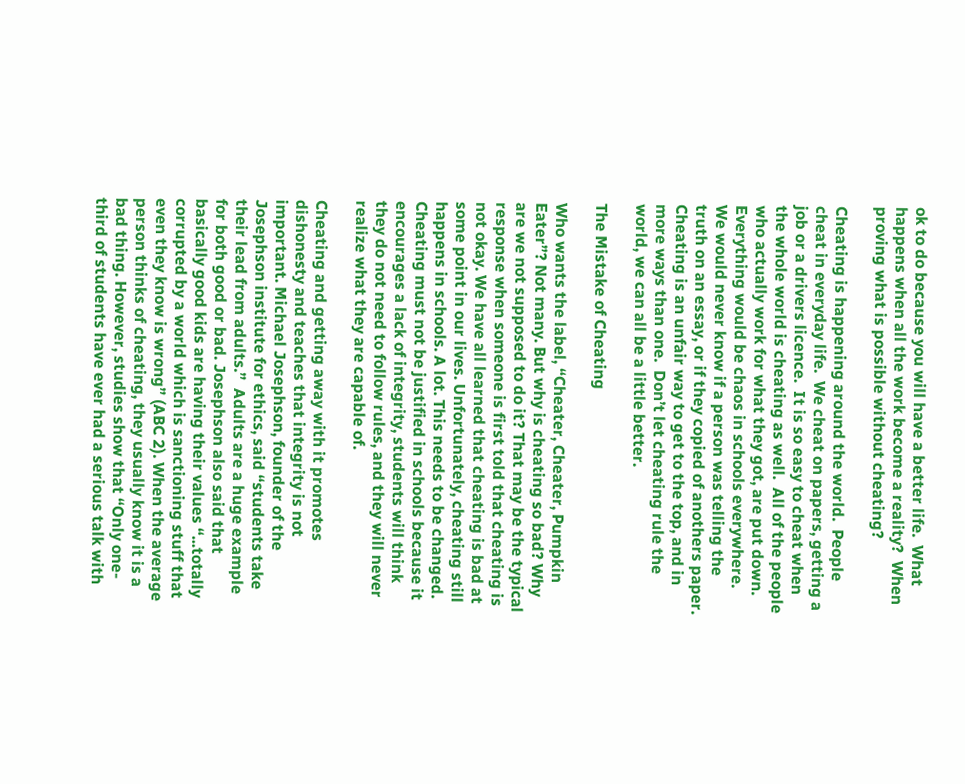ok to do because you will have a better life.  What happens when all the work become a reality?  When proving what is possible without cheating?

Cheating is happening around the world.  People cheat in everyday life.  We cheat on papers, getting a job or a drivers licence.  It is so easy to cheat when the whole world is cheating as well.  All of the people who actually work for what they got, are put down.  Everything would be chaos in schools everywhere.  We would never know if a person was telling the truth on an essay, or if they copied of anothers paper.  Cheating is an unfair way to get to the top, and in more ways than one.  Don’t let cheating rule the world, we can all be a little better.

The Mistake of Cheating

Who wants the label, “Cheater, Cheater, Pumpkin Eater”? Not many. But why is cheating so bad? Why are we not supposed to do it? That may be the typical response when someone is first told that cheating is not okay. We have all learned that cheating is bad at some point in our lives. Unfortunately, cheating still happens in schools. A lot. This needs to be changed. Cheating must not be justified in schools because it encourages a lack of integrity, students will think they do not need to follow rules, and they will never realize what they are capable of.

Cheating and getting away with it promotes dishonesty and teaches that integrity is not important. Michael Josephson, founder of the Josephson institute for ethics, said “students take their lead from adults.”  Adults are a huge example for both good or bad. Josephson also said that basically good kids are having their values “...totally corrupted by a world which is sanctioning stuff that even they know is wrong” (ABC 2). When the average person thinks of cheating, they usually know it is a bad thing. However, studies show that “Only one-third of students have ever had a serious talk with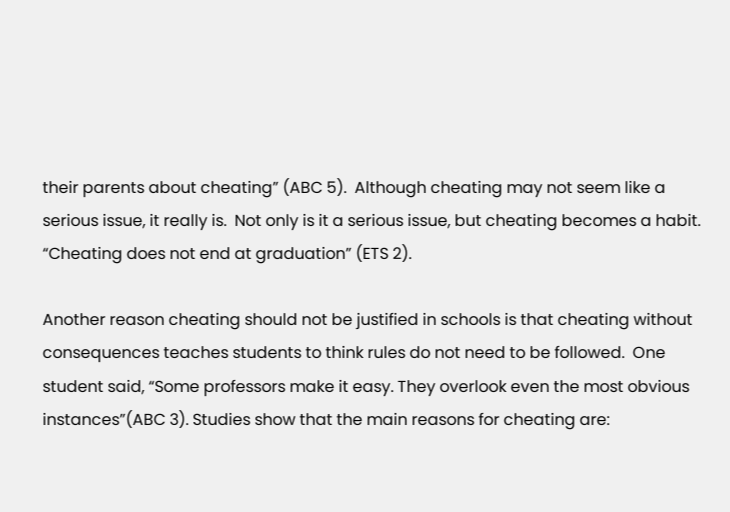their parents about cheating” (ABC 5).  Although cheating may not seem like a serious issue, it really is.  Not only is it a serious issue, but cheating becomes a habit. “Cheating does not end at graduation” (ETS 2).

Another reason cheating should not be justified in schools is that cheating without consequences teaches students to think rules do not need to be followed.  One student said, “Some professors make it easy. They overlook even the most obvious instances”(ABC 3). Studies show that the main reasons for cheating are: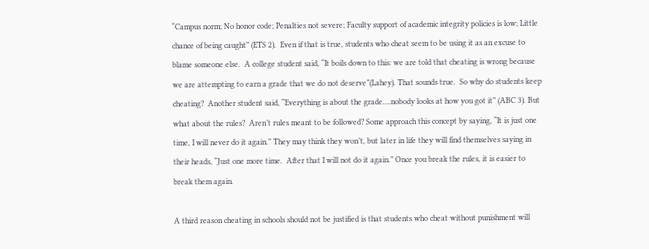“Campus norm; No honor code; Penalties not severe; Faculty support of academic integrity policies is low; Little chance of being caught” (ETS 2).  Even if that is true, students who cheat seem to be using it as an excuse to blame someone else.  A college student said, “It boils down to this: we are told that cheating is wrong because we are attempting to earn a grade that we do not deserve”(Lahey). That sounds true.  So why do students keep cheating?  Another student said, “Everything is about the grade….nobody looks at how you got it” (ABC 3). But what about the rules?  Aren’t rules meant to be followed? Some approach this concept by saying, “It is just one time, I will never do it again.” They may think they won’t, but later in life they will find themselves saying in their heads, “Just one more time.  After that I will not do it again.” Once you break the rules, it is easier to break them again.

A third reason cheating in schools should not be justified is that students who cheat without punishment will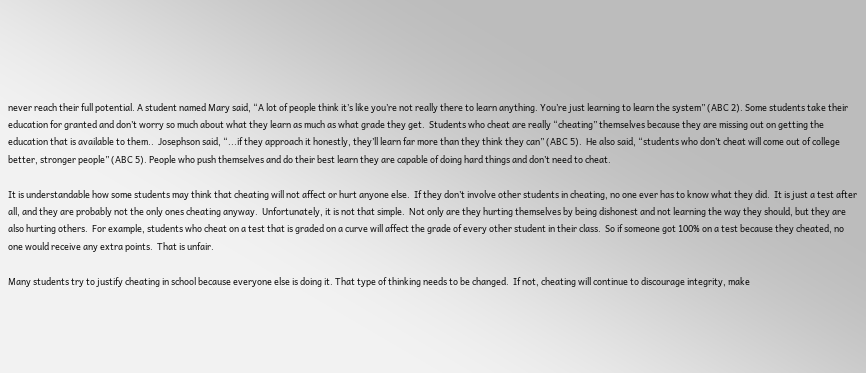never reach their full potential. A student named Mary said, “A lot of people think it’s like you’re not really there to learn anything. You’re just learning to learn the system” (ABC 2). Some students take their education for granted and don’t worry so much about what they learn as much as what grade they get.  Students who cheat are really “cheating” themselves because they are missing out on getting the education that is available to them..  Josephson said, “...if they approach it honestly, they’ll learn far more than they think they can” (ABC 5).  He also said, “students who don’t cheat will come out of college better, stronger people” (ABC 5). People who push themselves and do their best learn they are capable of doing hard things and don’t need to cheat.

It is understandable how some students may think that cheating will not affect or hurt anyone else.  If they don’t involve other students in cheating, no one ever has to know what they did.  It is just a test after all, and they are probably not the only ones cheating anyway.  Unfortunately, it is not that simple.  Not only are they hurting themselves by being dishonest and not learning the way they should, but they are also hurting others.  For example, students who cheat on a test that is graded on a curve will affect the grade of every other student in their class.  So if someone got 100% on a test because they cheated, no one would receive any extra points.  That is unfair.

Many students try to justify cheating in school because everyone else is doing it. That type of thinking needs to be changed.  If not, cheating will continue to discourage integrity, make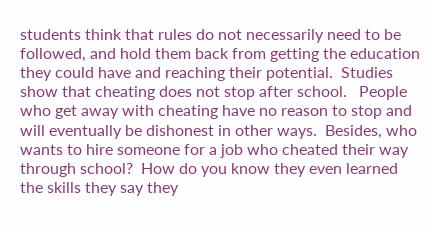students think that rules do not necessarily need to be followed, and hold them back from getting the education they could have and reaching their potential.  Studies show that cheating does not stop after school.   People who get away with cheating have no reason to stop and will eventually be dishonest in other ways.  Besides, who wants to hire someone for a job who cheated their way through school?  How do you know they even learned the skills they say they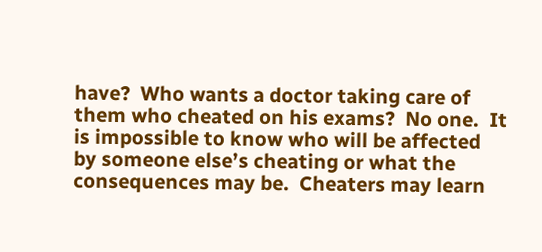have?  Who wants a doctor taking care of them who cheated on his exams?  No one.  It is impossible to know who will be affected by someone else’s cheating or what the consequences may be.  Cheaters may learn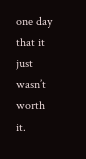one day that it just wasn’t worth it.